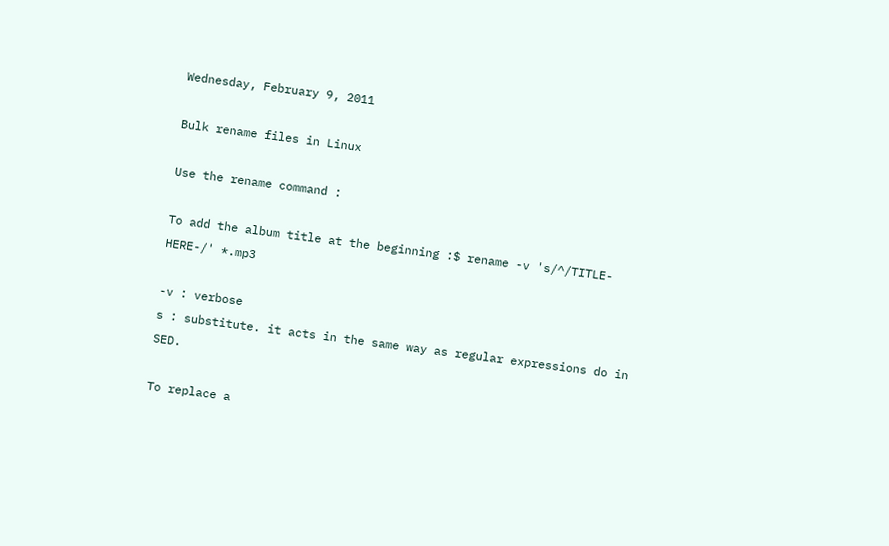Wednesday, February 9, 2011

Bulk rename files in Linux

Use the rename command :

To add the album title at the beginning :$ rename -v 's/^/TITLE-HERE-/' *.mp3

-v : verbose
s : substitute. it acts in the same way as regular expressions do in SED.

To replace a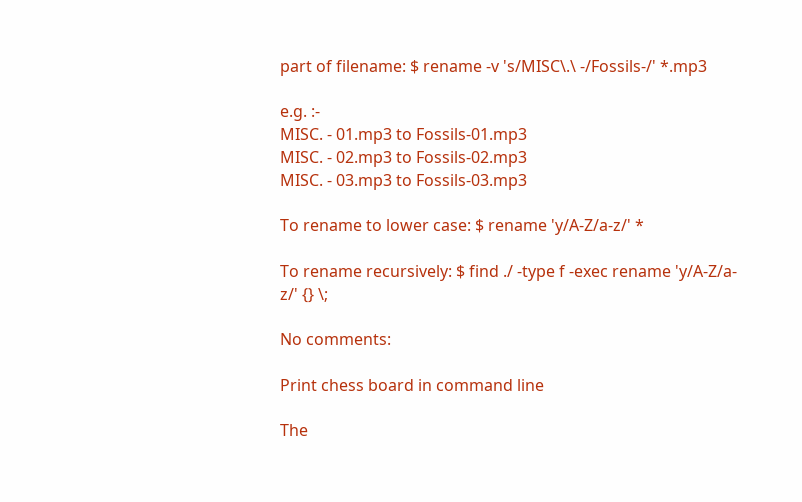part of filename: $ rename -v 's/MISC\.\ -/Fossils-/' *.mp3

e.g. :-
MISC. - 01.mp3 to Fossils-01.mp3
MISC. - 02.mp3 to Fossils-02.mp3
MISC. - 03.mp3 to Fossils-03.mp3

To rename to lower case: $ rename 'y/A-Z/a-z/' *

To rename recursively: $ find ./ -type f -exec rename 'y/A-Z/a-z/' {} \;

No comments:

Print chess board in command line

The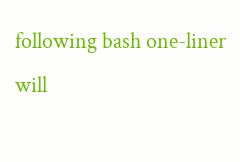following bash one-liner will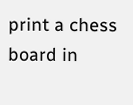print a chess board in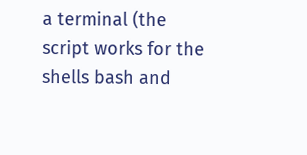a terminal (the script works for the shells bash and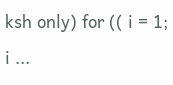ksh only) for (( i = 1; i ...